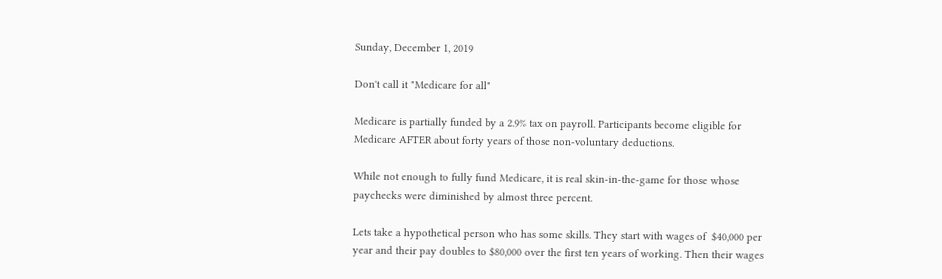Sunday, December 1, 2019

Don't call it "Medicare for all"

Medicare is partially funded by a 2.9% tax on payroll. Participants become eligible for Medicare AFTER about forty years of those non-voluntary deductions.

While not enough to fully fund Medicare, it is real skin-in-the-game for those whose paychecks were diminished by almost three percent.

Lets take a hypothetical person who has some skills. They start with wages of  $40,000 per year and their pay doubles to $80,000 over the first ten years of working. Then their wages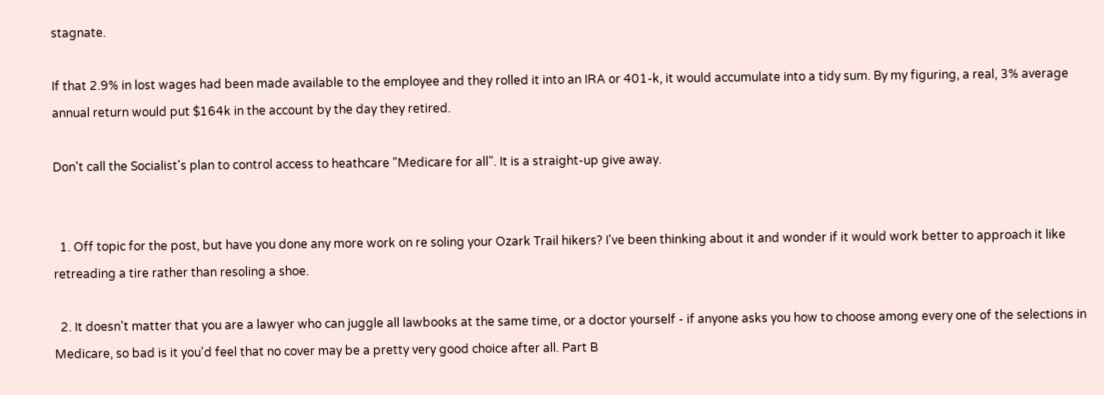stagnate.

If that 2.9% in lost wages had been made available to the employee and they rolled it into an IRA or 401-k, it would accumulate into a tidy sum. By my figuring, a real, 3% average annual return would put $164k in the account by the day they retired.

Don't call the Socialist's plan to control access to heathcare "Medicare for all". It is a straight-up give away.


  1. Off topic for the post, but have you done any more work on re soling your Ozark Trail hikers? I've been thinking about it and wonder if it would work better to approach it like retreading a tire rather than resoling a shoe.

  2. It doesn't matter that you are a lawyer who can juggle all lawbooks at the same time, or a doctor yourself - if anyone asks you how to choose among every one of the selections in Medicare, so bad is it you'd feel that no cover may be a pretty very good choice after all. Part B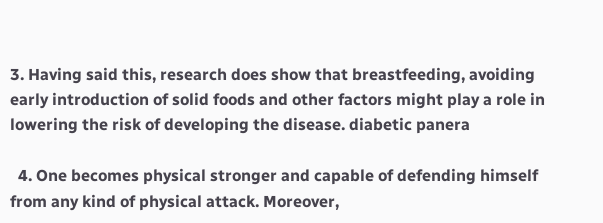3. Having said this, research does show that breastfeeding, avoiding early introduction of solid foods and other factors might play a role in lowering the risk of developing the disease. diabetic panera

  4. One becomes physical stronger and capable of defending himself from any kind of physical attack. Moreover,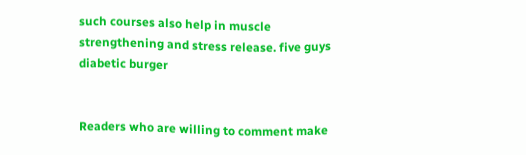such courses also help in muscle strengthening and stress release. five guys diabetic burger


Readers who are willing to comment make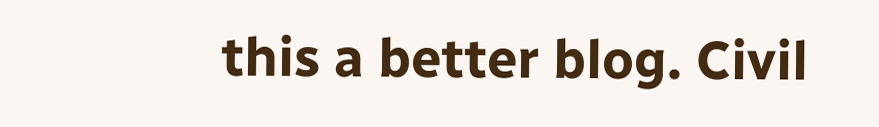this a better blog. Civil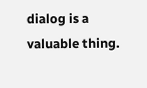dialog is a valuable thing.